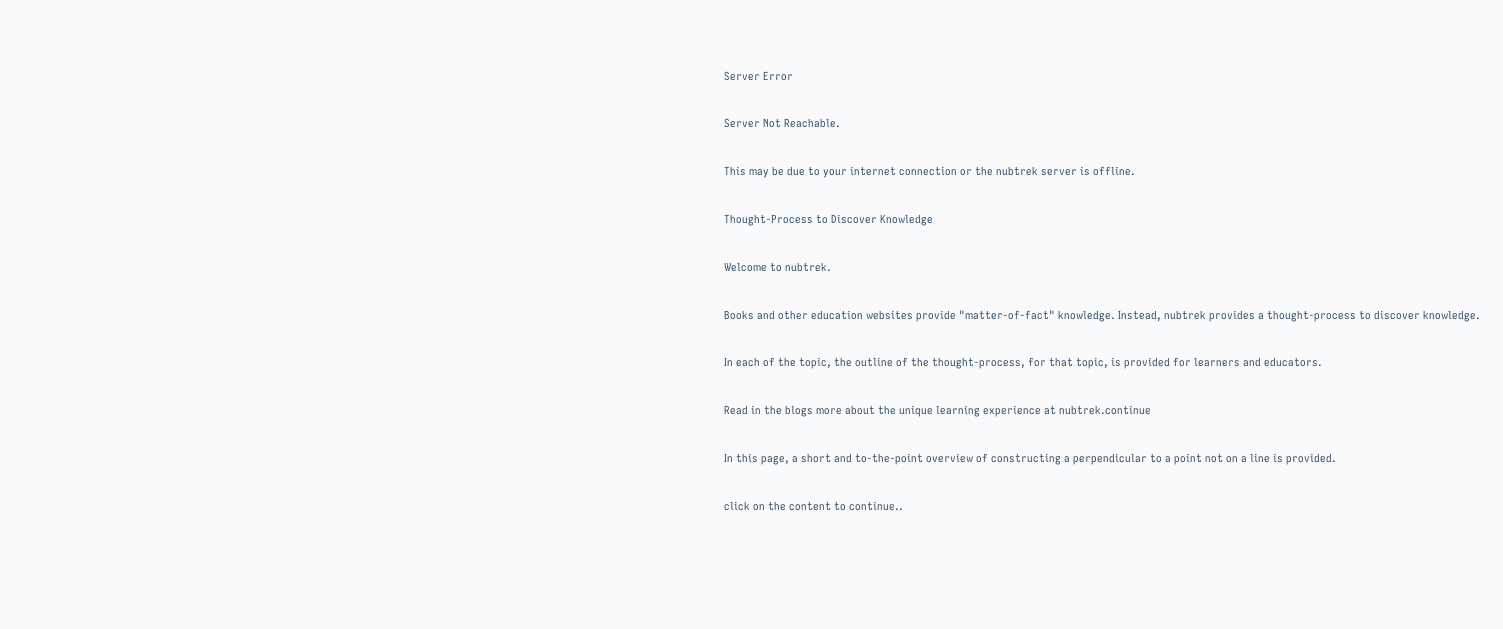Server Error

Server Not Reachable.

This may be due to your internet connection or the nubtrek server is offline.

Thought-Process to Discover Knowledge

Welcome to nubtrek.

Books and other education websites provide "matter-of-fact" knowledge. Instead, nubtrek provides a thought-process to discover knowledge.

In each of the topic, the outline of the thought-process, for that topic, is provided for learners and educators.

Read in the blogs more about the unique learning experience at nubtrek.continue

In this page, a short and to-the-point overview of constructing a perpendicular to a point not on a line is provided.

click on the content to continue..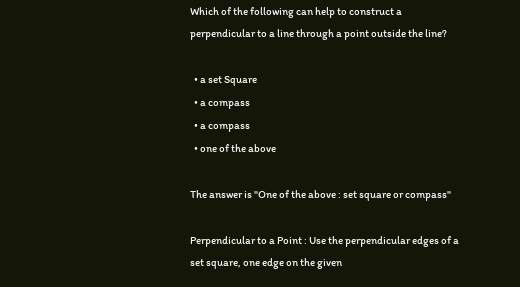Which of the following can help to construct a perpendicular to a line through a point outside the line?

  • a set Square
  • a compass
  • a compass
  • one of the above

The answer is "One of the above : set square or compass"

Perpendicular to a Point : Use the perpendicular edges of a set square, one edge on the given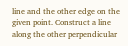line and the other edge on the given point. Construct a line along the other perpendicular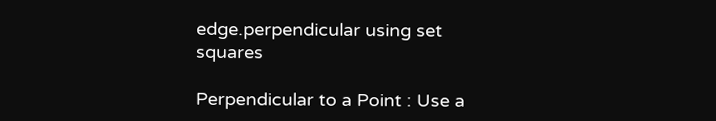edge.perpendicular using set squares

Perpendicular to a Point : Use a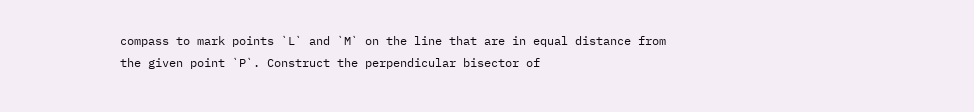compass to mark points `L` and `M` on the line that are in equal distance from the given point `P`. Construct the perpendicular bisector of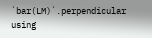`bar(LM)`.perpendicular using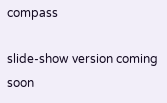compass

slide-show version coming soon